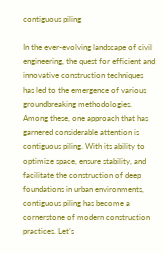contiguous piling

In the ever-evolving landscape of civil engineering, the quest for efficient and innovative construction techniques has led to the emergence of various groundbreaking methodologies. Among these, one approach that has garnered considerable attention is contiguous piling. With its ability to optimize space, ensure stability, and facilitate the construction of deep foundations in urban environments, contiguous piling has become a cornerstone of modern construction practices. Let’s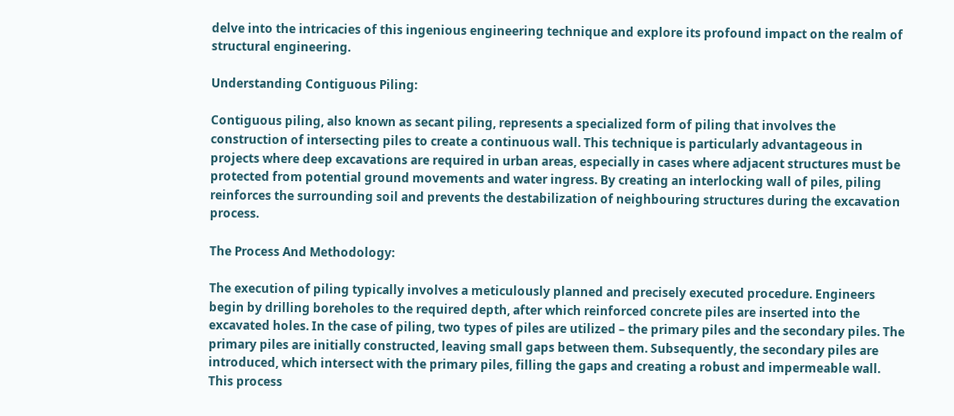delve into the intricacies of this ingenious engineering technique and explore its profound impact on the realm of structural engineering.

Understanding Contiguous Piling:

Contiguous piling, also known as secant piling, represents a specialized form of piling that involves the construction of intersecting piles to create a continuous wall. This technique is particularly advantageous in projects where deep excavations are required in urban areas, especially in cases where adjacent structures must be protected from potential ground movements and water ingress. By creating an interlocking wall of piles, piling reinforces the surrounding soil and prevents the destabilization of neighbouring structures during the excavation process.

The Process And Methodology:

The execution of piling typically involves a meticulously planned and precisely executed procedure. Engineers begin by drilling boreholes to the required depth, after which reinforced concrete piles are inserted into the excavated holes. In the case of piling, two types of piles are utilized – the primary piles and the secondary piles. The primary piles are initially constructed, leaving small gaps between them. Subsequently, the secondary piles are introduced, which intersect with the primary piles, filling the gaps and creating a robust and impermeable wall. This process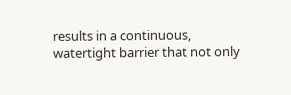results in a continuous, watertight barrier that not only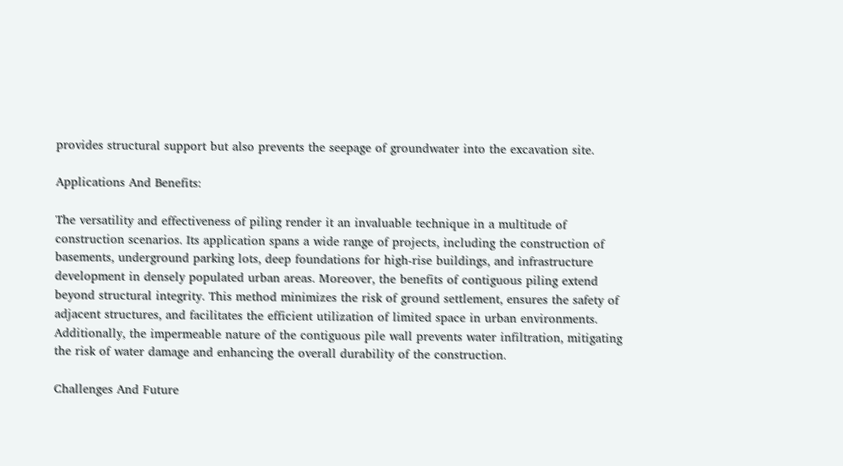provides structural support but also prevents the seepage of groundwater into the excavation site.

Applications And Benefits:

The versatility and effectiveness of piling render it an invaluable technique in a multitude of construction scenarios. Its application spans a wide range of projects, including the construction of basements, underground parking lots, deep foundations for high-rise buildings, and infrastructure development in densely populated urban areas. Moreover, the benefits of contiguous piling extend beyond structural integrity. This method minimizes the risk of ground settlement, ensures the safety of adjacent structures, and facilitates the efficient utilization of limited space in urban environments. Additionally, the impermeable nature of the contiguous pile wall prevents water infiltration, mitigating the risk of water damage and enhancing the overall durability of the construction.

Challenges And Future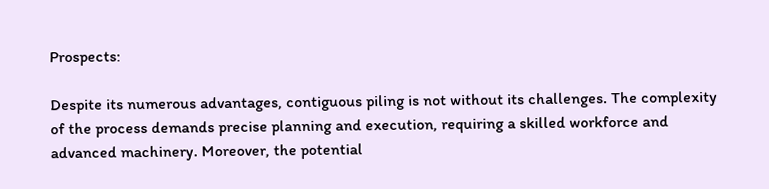Prospects:

Despite its numerous advantages, contiguous piling is not without its challenges. The complexity of the process demands precise planning and execution, requiring a skilled workforce and advanced machinery. Moreover, the potential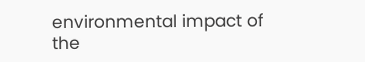environmental impact of the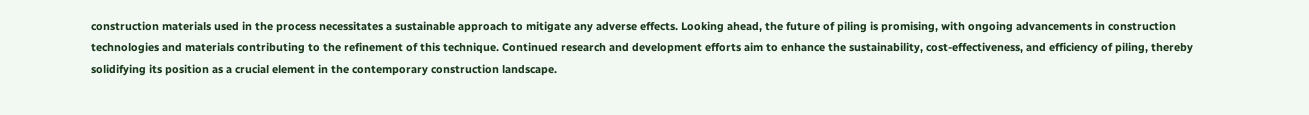construction materials used in the process necessitates a sustainable approach to mitigate any adverse effects. Looking ahead, the future of piling is promising, with ongoing advancements in construction technologies and materials contributing to the refinement of this technique. Continued research and development efforts aim to enhance the sustainability, cost-effectiveness, and efficiency of piling, thereby solidifying its position as a crucial element in the contemporary construction landscape.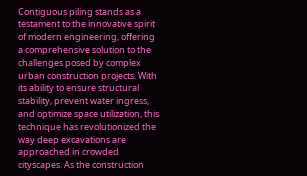Contiguous piling stands as a testament to the innovative spirit of modern engineering, offering a comprehensive solution to the challenges posed by complex urban construction projects. With its ability to ensure structural stability, prevent water ingress, and optimize space utilization, this technique has revolutionized the way deep excavations are approached in crowded cityscapes. As the construction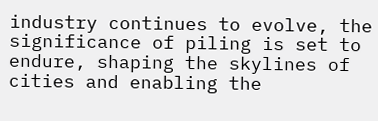industry continues to evolve, the significance of piling is set to endure, shaping the skylines of cities and enabling the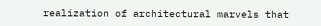realization of architectural marvels that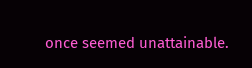once seemed unattainable.